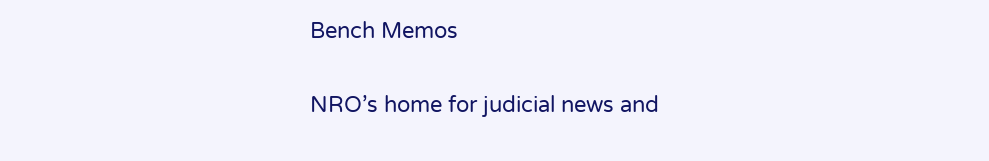Bench Memos

NRO’s home for judicial news and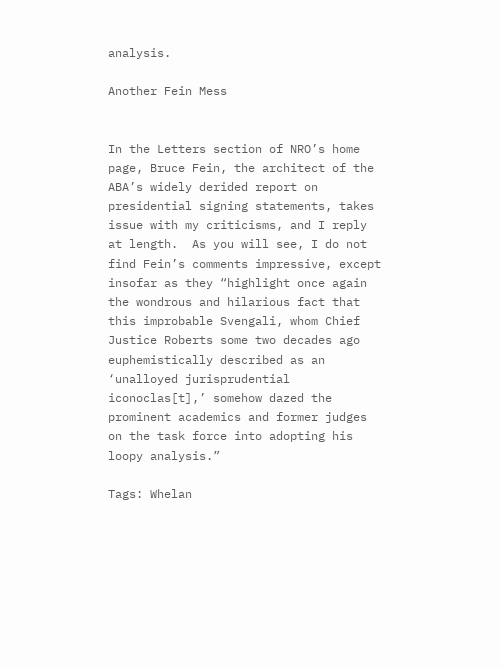analysis.

Another Fein Mess


In the Letters section of NRO’s home page, Bruce Fein, the architect of the ABA’s widely derided report on presidential signing statements, takes issue with my criticisms, and I reply at length.  As you will see, I do not find Fein’s comments impressive, except insofar as they “highlight once again the wondrous and hilarious fact that this improbable Svengali, whom Chief Justice Roberts some two decades ago euphemistically described as an ‘unalloyed jurisprudential iconoclas[t],’ somehow dazed the prominent academics and former judges on the task force into adopting his loopy analysis.”

Tags: Whelan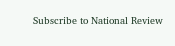Subscribe to National Review